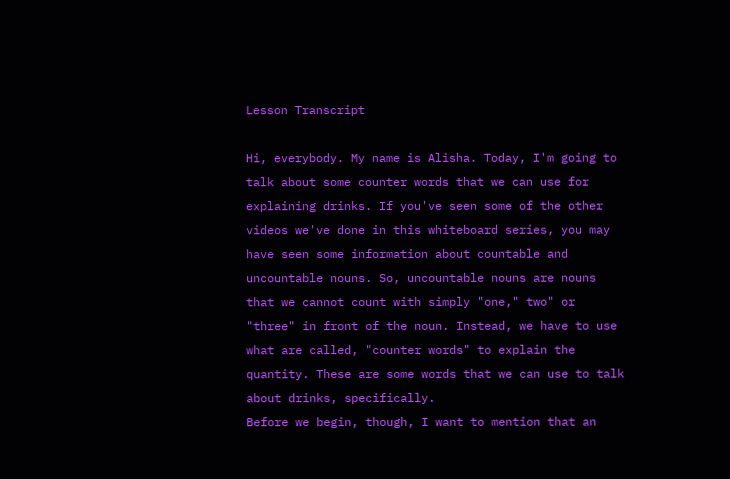Lesson Transcript

Hi, everybody. My name is Alisha. Today, I'm going to talk about some counter words that we can use for explaining drinks. If you've seen some of the other videos we've done in this whiteboard series, you may have seen some information about countable and uncountable nouns. So, uncountable nouns are nouns that we cannot count with simply "one," two" or "three" in front of the noun. Instead, we have to use what are called, "counter words" to explain the quantity. These are some words that we can use to talk about drinks, specifically.
Before we begin, though, I want to mention that an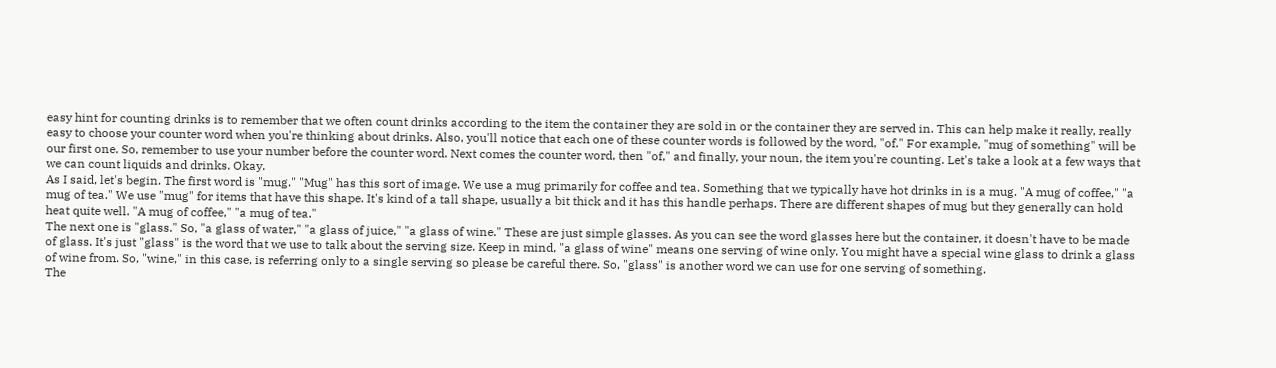easy hint for counting drinks is to remember that we often count drinks according to the item the container they are sold in or the container they are served in. This can help make it really, really easy to choose your counter word when you're thinking about drinks. Also, you'll notice that each one of these counter words is followed by the word, "of." For example, "mug of something" will be our first one. So, remember to use your number before the counter word. Next comes the counter word, then "of," and finally, your noun, the item you're counting. Let's take a look at a few ways that we can count liquids and drinks. Okay.
As I said, let's begin. The first word is "mug." "Mug" has this sort of image. We use a mug primarily for coffee and tea. Something that we typically have hot drinks in is a mug. "A mug of coffee," "a mug of tea." We use "mug" for items that have this shape. It's kind of a tall shape, usually a bit thick and it has this handle perhaps. There are different shapes of mug but they generally can hold heat quite well. "A mug of coffee," "a mug of tea."
The next one is "glass." So, "a glass of water," "a glass of juice," "a glass of wine." These are just simple glasses. As you can see the word glasses here but the container, it doesn't have to be made of glass. It's just "glass" is the word that we use to talk about the serving size. Keep in mind, "a glass of wine" means one serving of wine only. You might have a special wine glass to drink a glass of wine from. So, "wine," in this case, is referring only to a single serving so please be careful there. So, "glass" is another word we can use for one serving of something.
The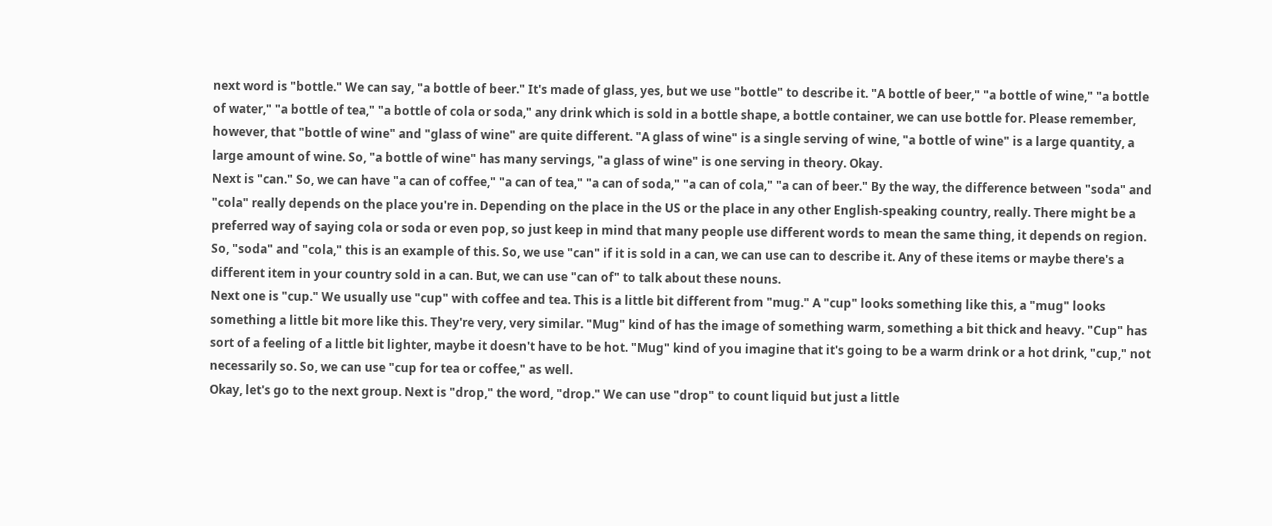next word is "bottle." We can say, "a bottle of beer." It's made of glass, yes, but we use "bottle" to describe it. "A bottle of beer," "a bottle of wine," "a bottle of water," "a bottle of tea," "a bottle of cola or soda," any drink which is sold in a bottle shape, a bottle container, we can use bottle for. Please remember, however, that "bottle of wine" and "glass of wine" are quite different. "A glass of wine" is a single serving of wine, "a bottle of wine" is a large quantity, a large amount of wine. So, "a bottle of wine" has many servings, "a glass of wine" is one serving in theory. Okay.
Next is "can." So, we can have "a can of coffee," "a can of tea," "a can of soda," "a can of cola," "a can of beer." By the way, the difference between "soda" and "cola" really depends on the place you're in. Depending on the place in the US or the place in any other English-speaking country, really. There might be a preferred way of saying cola or soda or even pop, so just keep in mind that many people use different words to mean the same thing, it depends on region. So, "soda" and "cola," this is an example of this. So, we use "can" if it is sold in a can, we can use can to describe it. Any of these items or maybe there's a different item in your country sold in a can. But, we can use "can of" to talk about these nouns.
Next one is "cup." We usually use "cup" with coffee and tea. This is a little bit different from "mug." A "cup" looks something like this, a "mug" looks something a little bit more like this. They're very, very similar. "Mug" kind of has the image of something warm, something a bit thick and heavy. "Cup" has sort of a feeling of a little bit lighter, maybe it doesn't have to be hot. "Mug" kind of you imagine that it's going to be a warm drink or a hot drink, "cup," not necessarily so. So, we can use "cup for tea or coffee," as well.
Okay, let's go to the next group. Next is "drop," the word, "drop." We can use "drop" to count liquid but just a little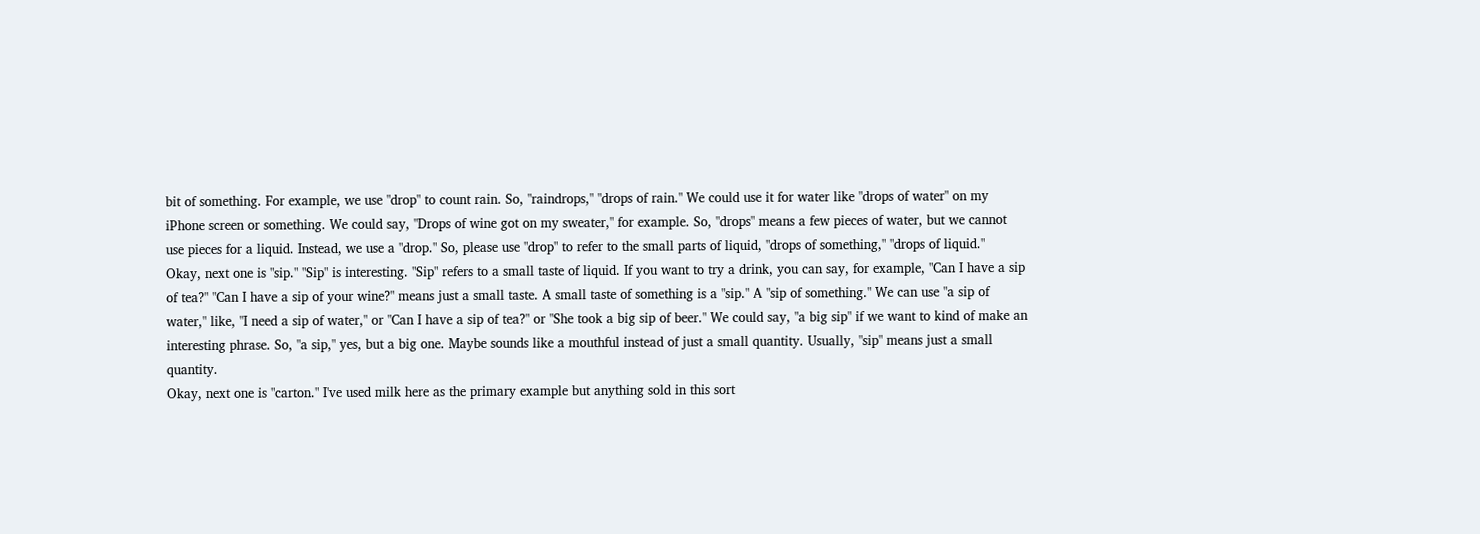bit of something. For example, we use "drop" to count rain. So, "raindrops," "drops of rain." We could use it for water like "drops of water" on my iPhone screen or something. We could say, "Drops of wine got on my sweater," for example. So, "drops" means a few pieces of water, but we cannot use pieces for a liquid. Instead, we use a "drop." So, please use "drop" to refer to the small parts of liquid, "drops of something," "drops of liquid."
Okay, next one is "sip." "Sip" is interesting. "Sip" refers to a small taste of liquid. If you want to try a drink, you can say, for example, "Can I have a sip of tea?" "Can I have a sip of your wine?" means just a small taste. A small taste of something is a "sip." A "sip of something." We can use "a sip of water," like, "I need a sip of water," or "Can I have a sip of tea?" or "She took a big sip of beer." We could say, "a big sip" if we want to kind of make an interesting phrase. So, "a sip," yes, but a big one. Maybe sounds like a mouthful instead of just a small quantity. Usually, "sip" means just a small quantity.
Okay, next one is "carton." I've used milk here as the primary example but anything sold in this sort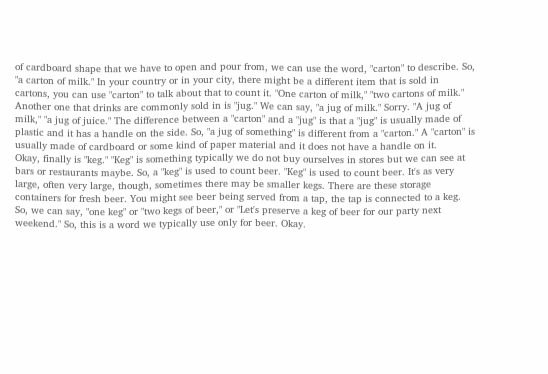of cardboard shape that we have to open and pour from, we can use the word, "carton" to describe. So, "a carton of milk." In your country or in your city, there might be a different item that is sold in cartons, you can use "carton" to talk about that to count it. "One carton of milk," "two cartons of milk."
Another one that drinks are commonly sold in is "jug." We can say, "a jug of milk." Sorry. "A jug of milk," "a jug of juice." The difference between a "carton" and a "jug" is that a "jug" is usually made of plastic and it has a handle on the side. So, "a jug of something" is different from a "carton." A "carton" is usually made of cardboard or some kind of paper material and it does not have a handle on it.
Okay, finally is "keg." "Keg" is something typically we do not buy ourselves in stores but we can see at bars or restaurants maybe. So, a "keg" is used to count beer. "Keg" is used to count beer. It's as very large, often very large, though, sometimes there may be smaller kegs. There are these storage containers for fresh beer. You might see beer being served from a tap, the tap is connected to a keg. So, we can say, "one keg" or "two kegs of beer," or "Let's preserve a keg of beer for our party next weekend." So, this is a word we typically use only for beer. Okay.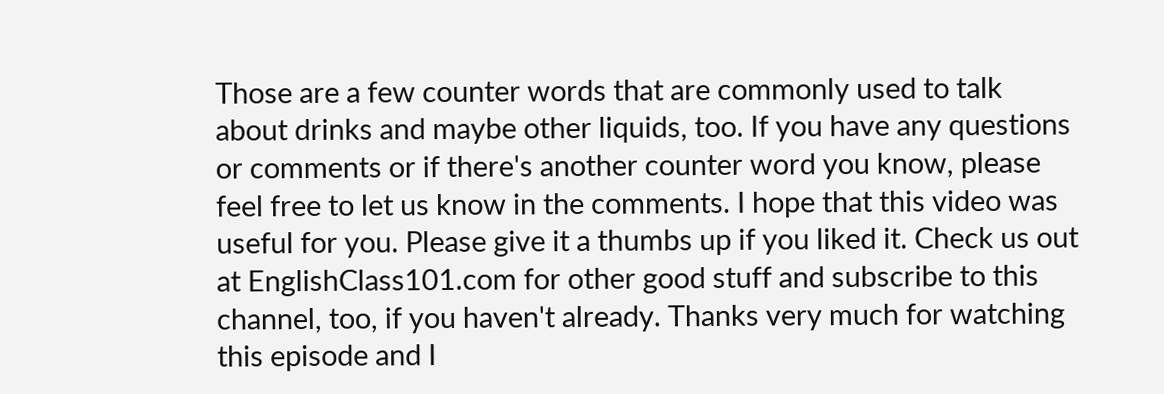Those are a few counter words that are commonly used to talk about drinks and maybe other liquids, too. If you have any questions or comments or if there's another counter word you know, please feel free to let us know in the comments. I hope that this video was useful for you. Please give it a thumbs up if you liked it. Check us out at EnglishClass101.com for other good stuff and subscribe to this channel, too, if you haven't already. Thanks very much for watching this episode and I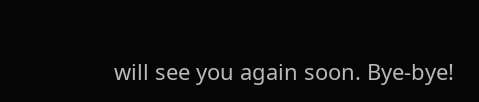will see you again soon. Bye-bye!